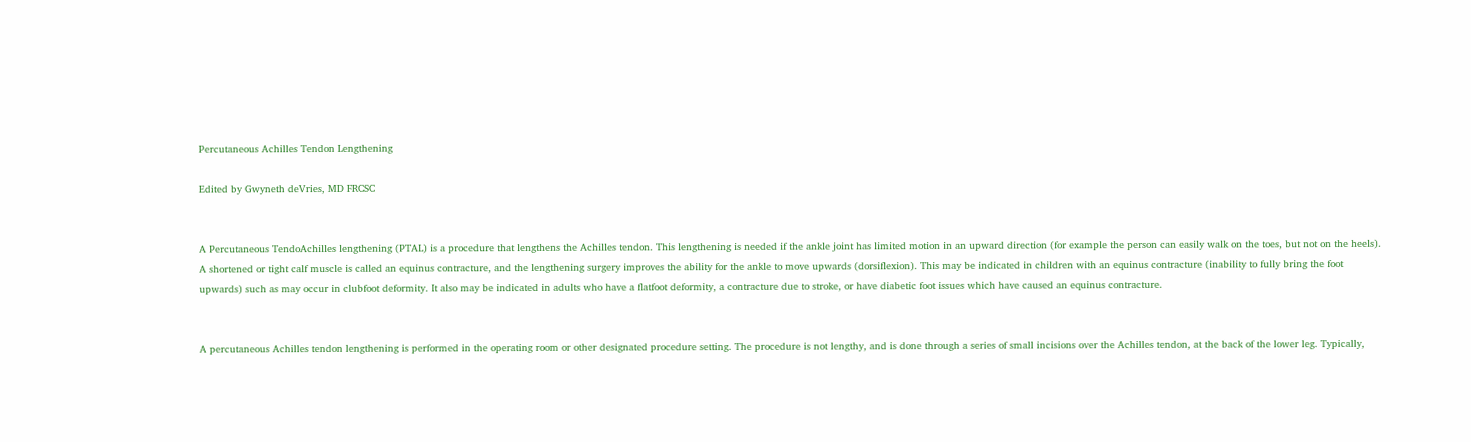Percutaneous Achilles Tendon Lengthening

Edited by Gwyneth deVries, MD FRCSC


A Percutaneous TendoAchilles lengthening (PTAL) is a procedure that lengthens the Achilles tendon. This lengthening is needed if the ankle joint has limited motion in an upward direction (for example the person can easily walk on the toes, but not on the heels). A shortened or tight calf muscle is called an equinus contracture, and the lengthening surgery improves the ability for the ankle to move upwards (dorsiflexion). This may be indicated in children with an equinus contracture (inability to fully bring the foot upwards) such as may occur in clubfoot deformity. It also may be indicated in adults who have a flatfoot deformity, a contracture due to stroke, or have diabetic foot issues which have caused an equinus contracture.


A percutaneous Achilles tendon lengthening is performed in the operating room or other designated procedure setting. The procedure is not lengthy, and is done through a series of small incisions over the Achilles tendon, at the back of the lower leg. Typically,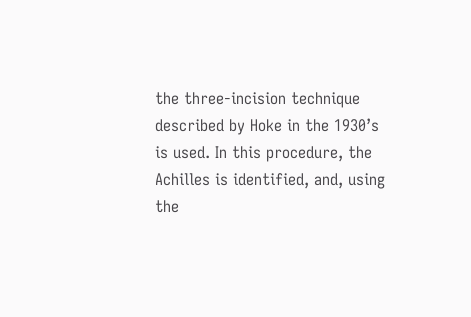the three-incision technique described by Hoke in the 1930’s is used. In this procedure, the Achilles is identified, and, using the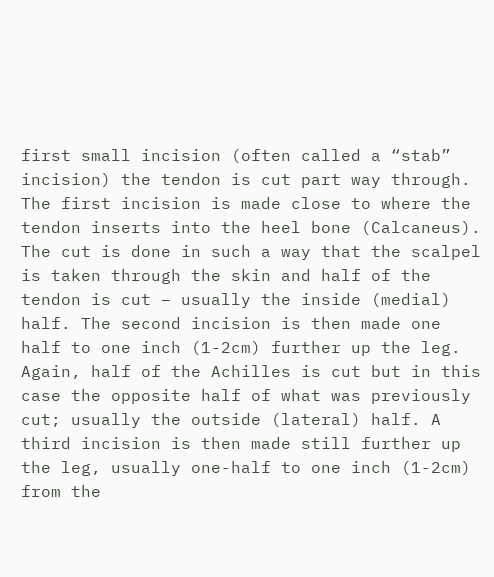first small incision (often called a “stab” incision) the tendon is cut part way through. The first incision is made close to where the tendon inserts into the heel bone (Calcaneus). The cut is done in such a way that the scalpel is taken through the skin and half of the tendon is cut – usually the inside (medial) half. The second incision is then made one half to one inch (1-2cm) further up the leg. Again, half of the Achilles is cut but in this case the opposite half of what was previously cut; usually the outside (lateral) half. A third incision is then made still further up the leg, usually one-half to one inch (1-2cm) from the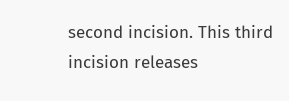second incision. This third incision releases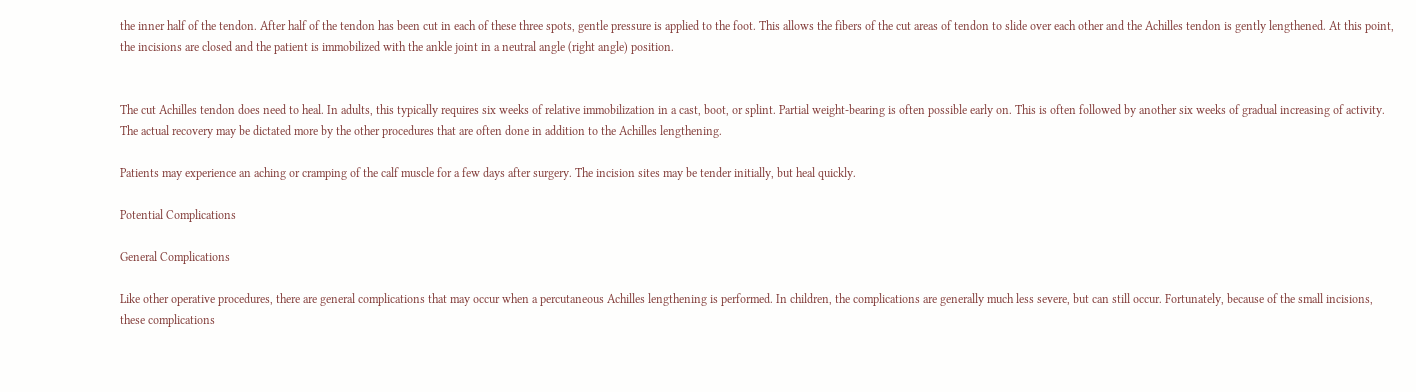the inner half of the tendon. After half of the tendon has been cut in each of these three spots, gentle pressure is applied to the foot. This allows the fibers of the cut areas of tendon to slide over each other and the Achilles tendon is gently lengthened. At this point, the incisions are closed and the patient is immobilized with the ankle joint in a neutral angle (right angle) position.


The cut Achilles tendon does need to heal. In adults, this typically requires six weeks of relative immobilization in a cast, boot, or splint. Partial weight-bearing is often possible early on. This is often followed by another six weeks of gradual increasing of activity. The actual recovery may be dictated more by the other procedures that are often done in addition to the Achilles lengthening.

Patients may experience an aching or cramping of the calf muscle for a few days after surgery. The incision sites may be tender initially, but heal quickly.

Potential Complications

General Complications

Like other operative procedures, there are general complications that may occur when a percutaneous Achilles lengthening is performed. In children, the complications are generally much less severe, but can still occur. Fortunately, because of the small incisions, these complications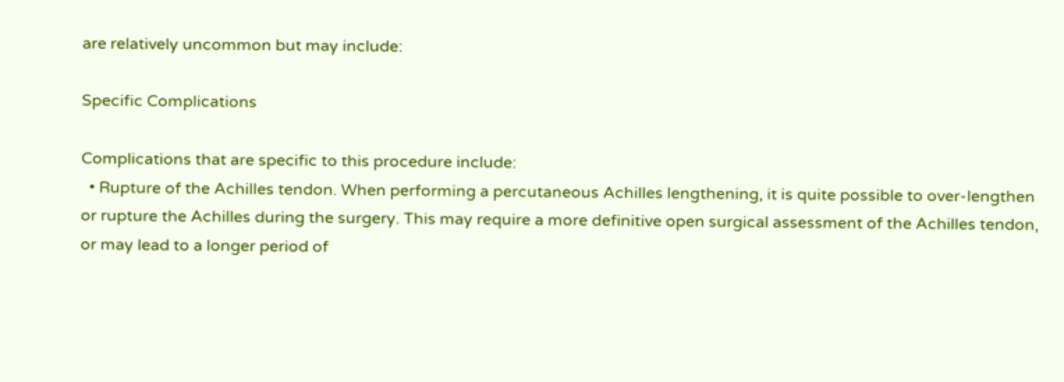are relatively uncommon but may include:

Specific Complications

Complications that are specific to this procedure include:
  • Rupture of the Achilles tendon. When performing a percutaneous Achilles lengthening, it is quite possible to over-lengthen or rupture the Achilles during the surgery. This may require a more definitive open surgical assessment of the Achilles tendon, or may lead to a longer period of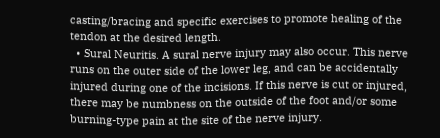casting/bracing and specific exercises to promote healing of the tendon at the desired length.
  • Sural Neuritis. A sural nerve injury may also occur. This nerve runs on the outer side of the lower leg, and can be accidentally injured during one of the incisions. If this nerve is cut or injured, there may be numbness on the outside of the foot and/or some burning-type pain at the site of the nerve injury.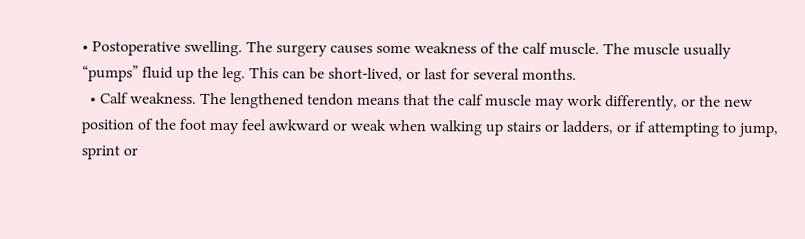• Postoperative swelling. The surgery causes some weakness of the calf muscle. The muscle usually “pumps” fluid up the leg. This can be short-lived, or last for several months.
  • Calf weakness. The lengthened tendon means that the calf muscle may work differently, or the new position of the foot may feel awkward or weak when walking up stairs or ladders, or if attempting to jump, sprint or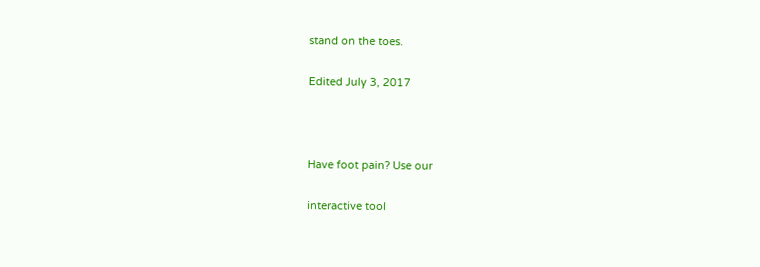stand on the toes.

Edited July 3, 2017



Have foot pain? Use our

interactive tool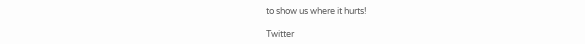to show us where it hurts!

Twitter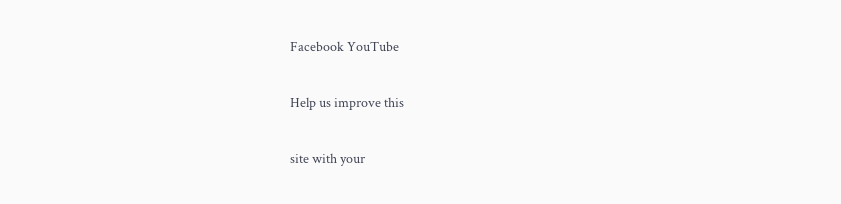Facebook YouTube

Help us improve this

site with your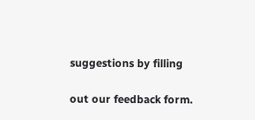suggestions by filling

out our feedback form.